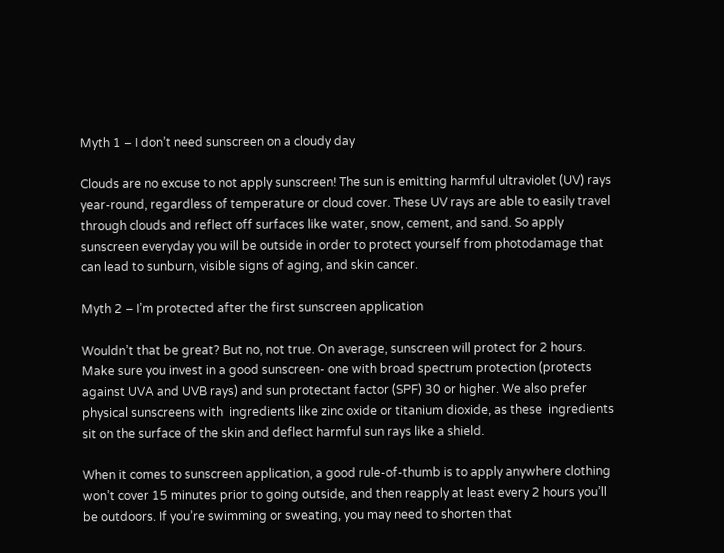Myth 1 – I don’t need sunscreen on a cloudy day

Clouds are no excuse to not apply sunscreen! The sun is emitting harmful ultraviolet (UV) rays year-round, regardless of temperature or cloud cover. These UV rays are able to easily travel through clouds and reflect off surfaces like water, snow, cement, and sand. So apply sunscreen everyday you will be outside in order to protect yourself from photodamage that can lead to sunburn, visible signs of aging, and skin cancer.

Myth 2 – I’m protected after the first sunscreen application

Wouldn’t that be great? But no, not true. On average, sunscreen will protect for 2 hours. Make sure you invest in a good sunscreen- one with broad spectrum protection (protects against UVA and UVB rays) and sun protectant factor (SPF) 30 or higher. We also prefer physical sunscreens with  ingredients like zinc oxide or titanium dioxide, as these  ingredients sit on the surface of the skin and deflect harmful sun rays like a shield.

When it comes to sunscreen application, a good rule-of-thumb is to apply anywhere clothing won’t cover 15 minutes prior to going outside, and then reapply at least every 2 hours you’ll be outdoors. If you’re swimming or sweating, you may need to shorten that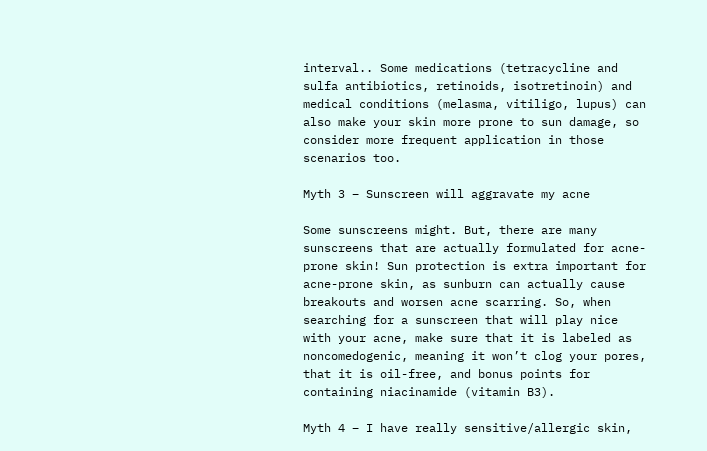interval.. Some medications (tetracycline and sulfa antibiotics, retinoids, isotretinoin) and medical conditions (melasma, vitiligo, lupus) can also make your skin more prone to sun damage, so consider more frequent application in those scenarios too.

Myth 3 – Sunscreen will aggravate my acne

Some sunscreens might. But, there are many sunscreens that are actually formulated for acne-prone skin! Sun protection is extra important for acne-prone skin, as sunburn can actually cause breakouts and worsen acne scarring. So, when searching for a sunscreen that will play nice with your acne, make sure that it is labeled as noncomedogenic, meaning it won’t clog your pores, that it is oil-free, and bonus points for containing niacinamide (vitamin B3).

Myth 4 – I have really sensitive/allergic skin,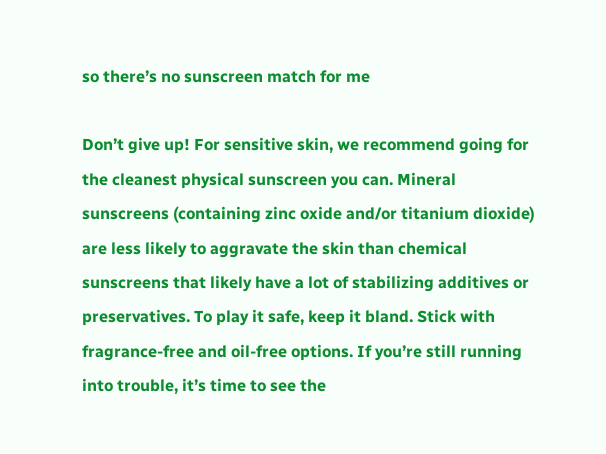so there’s no sunscreen match for me

Don’t give up! For sensitive skin, we recommend going for the cleanest physical sunscreen you can. Mineral sunscreens (containing zinc oxide and/or titanium dioxide) are less likely to aggravate the skin than chemical sunscreens that likely have a lot of stabilizing additives or preservatives. To play it safe, keep it bland. Stick with fragrance-free and oil-free options. If you’re still running into trouble, it’s time to see the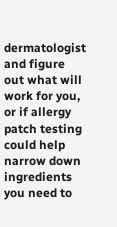dermatologist and figure out what will work for you, or if allergy patch testing could help narrow down ingredients you need to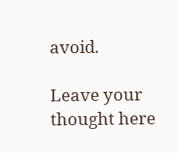avoid.

Leave your thought here